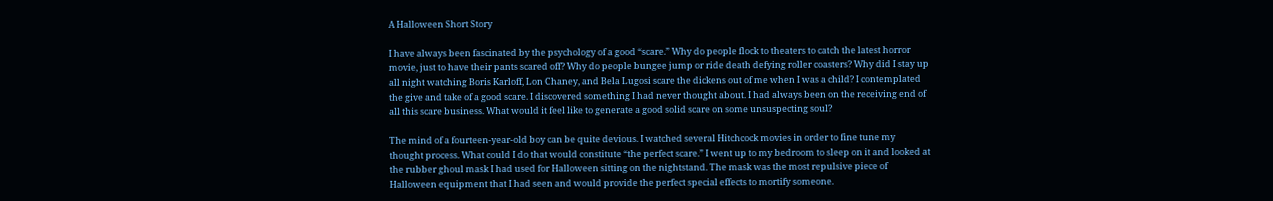A Halloween Short Story

I have always been fascinated by the psychology of a good “scare.” Why do people flock to theaters to catch the latest horror movie, just to have their pants scared off? Why do people bungee jump or ride death defying roller coasters? Why did I stay up all night watching Boris Karloff, Lon Chaney, and Bela Lugosi scare the dickens out of me when I was a child? I contemplated the give and take of a good scare. I discovered something I had never thought about. I had always been on the receiving end of all this scare business. What would it feel like to generate a good solid scare on some unsuspecting soul?

The mind of a fourteen-year-old boy can be quite devious. I watched several Hitchcock movies in order to fine tune my thought process. What could I do that would constitute “the perfect scare.” I went up to my bedroom to sleep on it and looked at the rubber ghoul mask I had used for Halloween sitting on the nightstand. The mask was the most repulsive piece of Halloween equipment that I had seen and would provide the perfect special effects to mortify someone.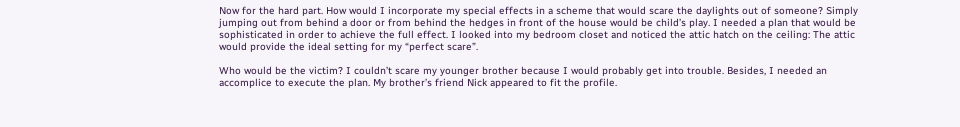Now for the hard part. How would I incorporate my special effects in a scheme that would scare the daylights out of someone? Simply jumping out from behind a door or from behind the hedges in front of the house would be child’s play. I needed a plan that would be sophisticated in order to achieve the full effect. I looked into my bedroom closet and noticed the attic hatch on the ceiling: The attic would provide the ideal setting for my “perfect scare”.

Who would be the victim? I couldn’t scare my younger brother because I would probably get into trouble. Besides, I needed an accomplice to execute the plan. My brother’s friend Nick appeared to fit the profile.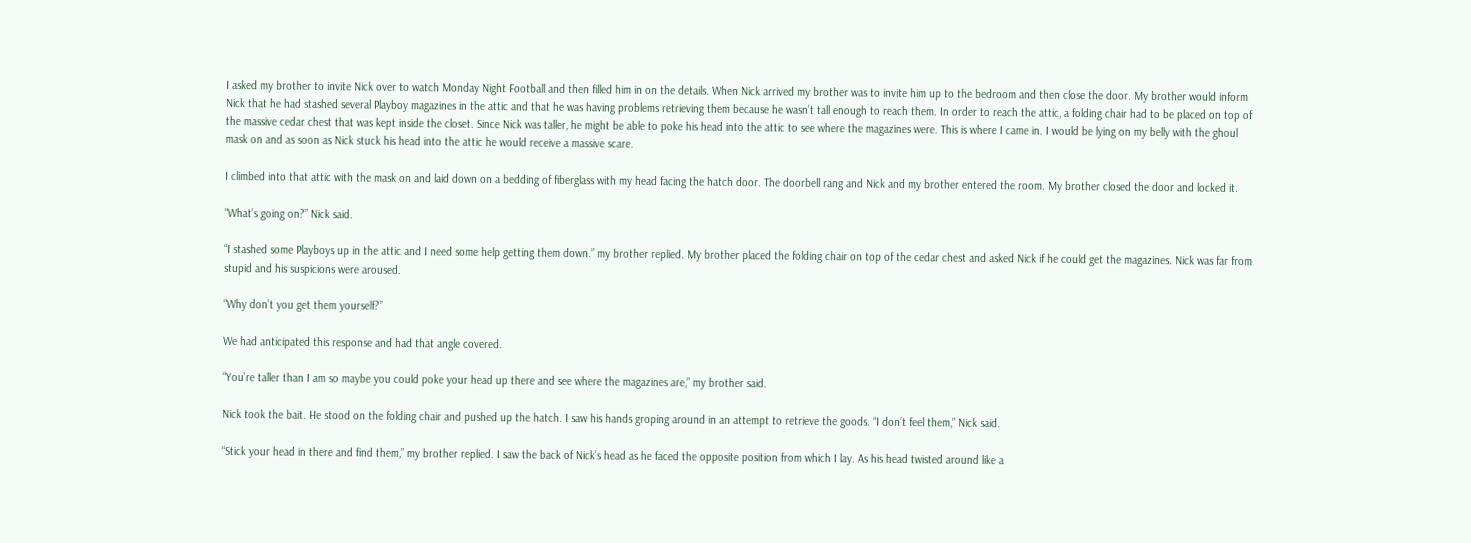I asked my brother to invite Nick over to watch Monday Night Football and then filled him in on the details. When Nick arrived my brother was to invite him up to the bedroom and then close the door. My brother would inform Nick that he had stashed several Playboy magazines in the attic and that he was having problems retrieving them because he wasn’t tall enough to reach them. In order to reach the attic, a folding chair had to be placed on top of the massive cedar chest that was kept inside the closet. Since Nick was taller, he might be able to poke his head into the attic to see where the magazines were. This is where I came in. I would be lying on my belly with the ghoul mask on and as soon as Nick stuck his head into the attic he would receive a massive scare.

I climbed into that attic with the mask on and laid down on a bedding of fiberglass with my head facing the hatch door. The doorbell rang and Nick and my brother entered the room. My brother closed the door and locked it.

“What’s going on?” Nick said.

“I stashed some Playboys up in the attic and I need some help getting them down.” my brother replied. My brother placed the folding chair on top of the cedar chest and asked Nick if he could get the magazines. Nick was far from stupid and his suspicions were aroused.

“Why don’t you get them yourself?”

We had anticipated this response and had that angle covered.

“You’re taller than I am so maybe you could poke your head up there and see where the magazines are,” my brother said.

Nick took the bait. He stood on the folding chair and pushed up the hatch. I saw his hands groping around in an attempt to retrieve the goods. “I don’t feel them,” Nick said.

“Stick your head in there and find them,” my brother replied. I saw the back of Nick’s head as he faced the opposite position from which I lay. As his head twisted around like a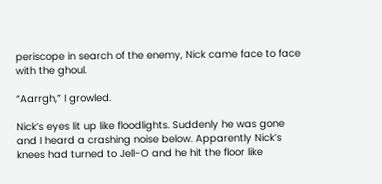periscope in search of the enemy, Nick came face to face with the ghoul.

“Aarrgh,” I growled.

Nick’s eyes lit up like floodlights. Suddenly he was gone and I heard a crashing noise below. Apparently Nick’s knees had turned to Jell-O and he hit the floor like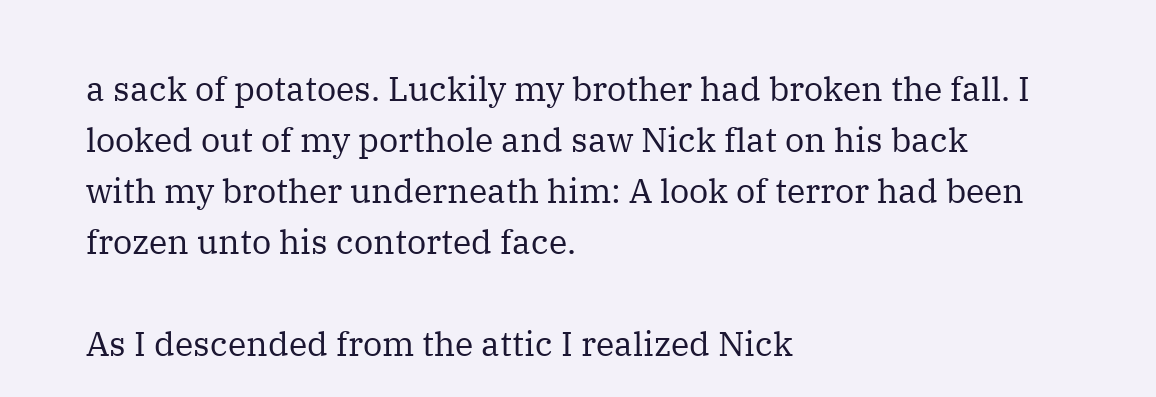a sack of potatoes. Luckily my brother had broken the fall. I looked out of my porthole and saw Nick flat on his back with my brother underneath him: A look of terror had been frozen unto his contorted face.

As I descended from the attic I realized Nick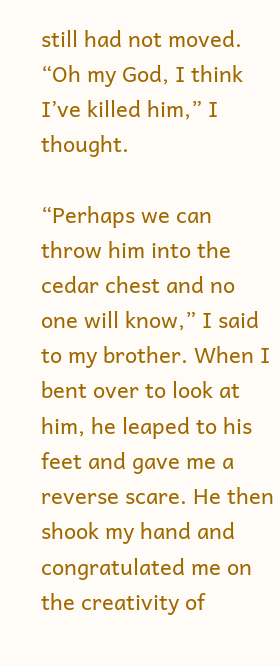still had not moved. “Oh my God, I think I’ve killed him,” I thought.

“Perhaps we can throw him into the cedar chest and no one will know,” I said to my brother. When I bent over to look at him, he leaped to his feet and gave me a reverse scare. He then shook my hand and congratulated me on the creativity of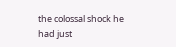the colossal shock he had just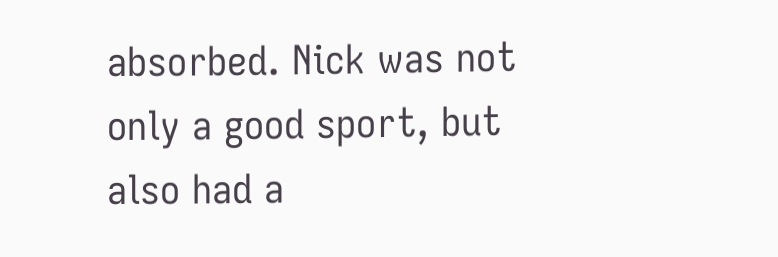absorbed. Nick was not only a good sport, but also had a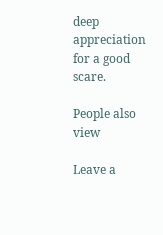deep appreciation for a good scare.

People also view

Leave a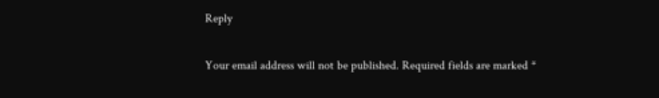Reply

Your email address will not be published. Required fields are marked *